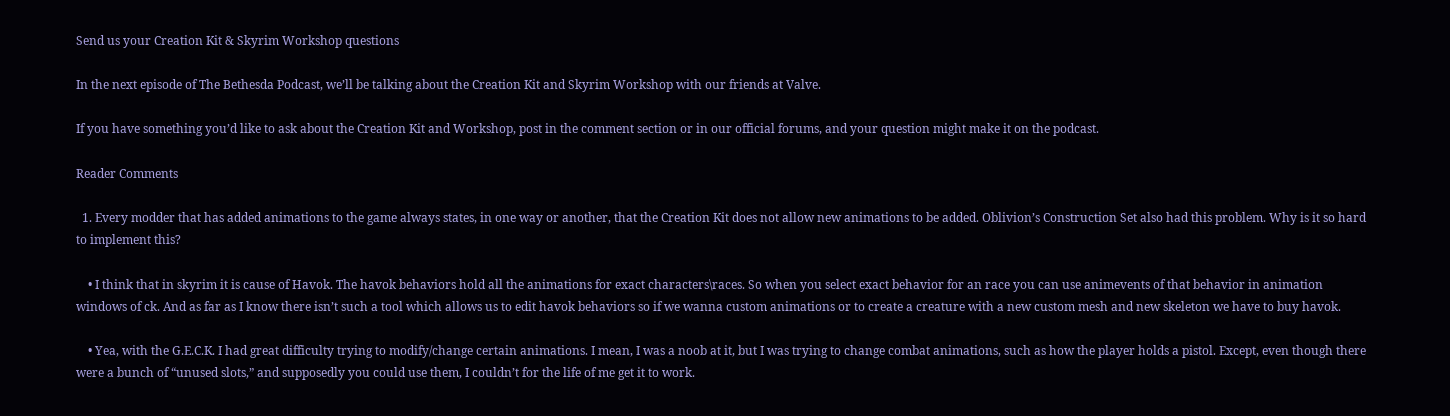Send us your Creation Kit & Skyrim Workshop questions

In the next episode of The Bethesda Podcast, we’ll be talking about the Creation Kit and Skyrim Workshop with our friends at Valve.

If you have something you’d like to ask about the Creation Kit and Workshop, post in the comment section or in our official forums, and your question might make it on the podcast.

Reader Comments

  1. Every modder that has added animations to the game always states, in one way or another, that the Creation Kit does not allow new animations to be added. Oblivion’s Construction Set also had this problem. Why is it so hard to implement this?

    • I think that in skyrim it is cause of Havok. The havok behaviors hold all the animations for exact characters\races. So when you select exact behavior for an race you can use animevents of that behavior in animation windows of ck. And as far as I know there isn’t such a tool which allows us to edit havok behaviors so if we wanna custom animations or to create a creature with a new custom mesh and new skeleton we have to buy havok.

    • Yea, with the G.E.C.K. I had great difficulty trying to modify/change certain animations. I mean, I was a noob at it, but I was trying to change combat animations, such as how the player holds a pistol. Except, even though there were a bunch of “unused slots,” and supposedly you could use them, I couldn’t for the life of me get it to work.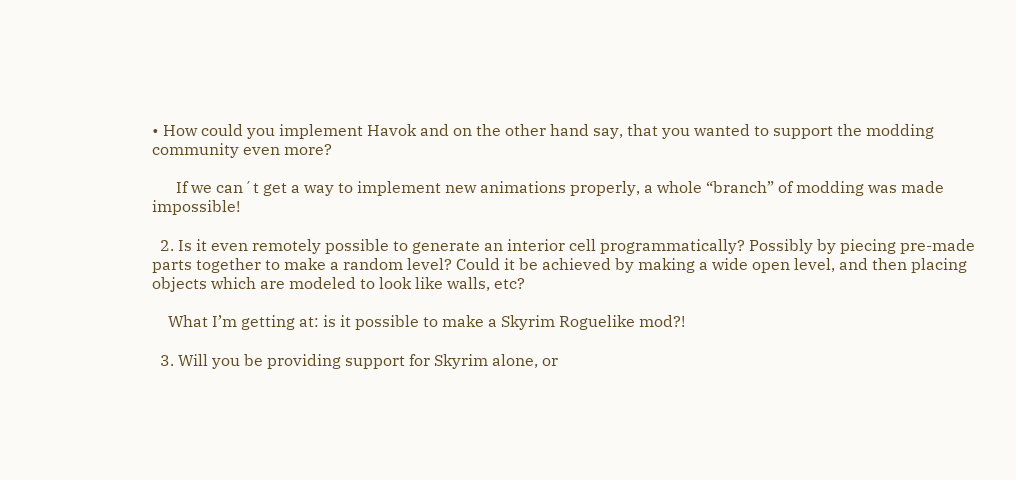• How could you implement Havok and on the other hand say, that you wanted to support the modding community even more?

      If we can´t get a way to implement new animations properly, a whole “branch” of modding was made impossible!

  2. Is it even remotely possible to generate an interior cell programmatically? Possibly by piecing pre-made parts together to make a random level? Could it be achieved by making a wide open level, and then placing objects which are modeled to look like walls, etc?

    What I’m getting at: is it possible to make a Skyrim Roguelike mod?!

  3. Will you be providing support for Skyrim alone, or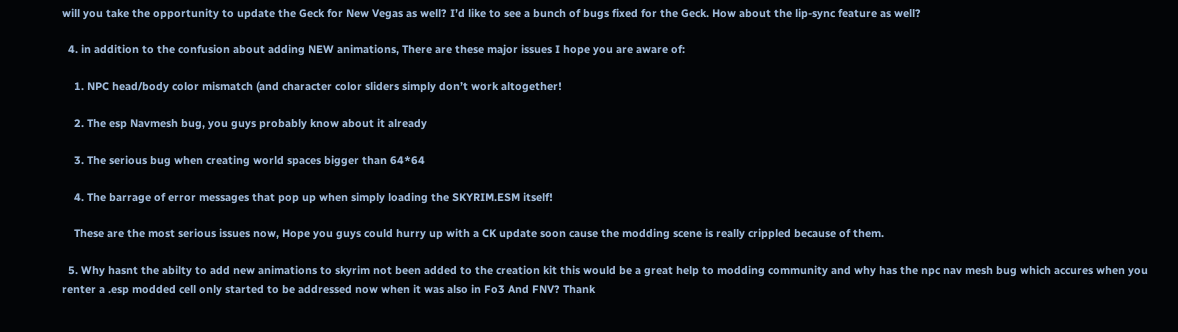will you take the opportunity to update the Geck for New Vegas as well? I’d like to see a bunch of bugs fixed for the Geck. How about the lip-sync feature as well?

  4. in addition to the confusion about adding NEW animations, There are these major issues I hope you are aware of:

    1. NPC head/body color mismatch (and character color sliders simply don’t work altogether!

    2. The esp Navmesh bug, you guys probably know about it already

    3. The serious bug when creating world spaces bigger than 64*64

    4. The barrage of error messages that pop up when simply loading the SKYRIM.ESM itself!

    These are the most serious issues now, Hope you guys could hurry up with a CK update soon cause the modding scene is really crippled because of them.

  5. Why hasnt the abilty to add new animations to skyrim not been added to the creation kit this would be a great help to modding community and why has the npc nav mesh bug which accures when you renter a .esp modded cell only started to be addressed now when it was also in Fo3 And FNV? Thank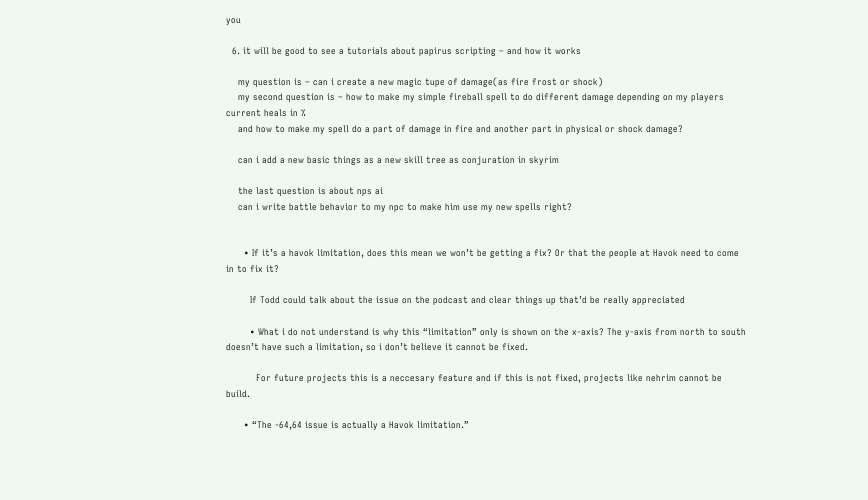you

  6. it will be good to see a tutorials about papirus scripting – and how it works

    my question is – can i create a new magic tupe of damage(as fire frost or shock)
    my second question is – how to make my simple fireball spell to do different damage depending on my players current heals in %
    and how to make my spell do a part of damage in fire and another part in physical or shock damage?

    can i add a new basic things as a new skill tree as conjuration in skyrim

    the last question is about nps ai
    can i write battle behavior to my npc to make him use my new spells right?


      • If it’s a havok limitation, does this mean we won’t be getting a fix? Or that the people at Havok need to come in to fix it?

        If Todd could talk about the issue on the podcast and clear things up that’d be really appreciated

        • What i do not understand is why this “limitation” only is shown on the x-axis? The y-axis from north to south doesn’t have such a limitation, so i don’t believe it cannot be fixed.

          For future projects this is a neccesary feature and if this is not fixed, projects like nehrim cannot be build.

      • “The -64,64 issue is actually a Havok limitation.”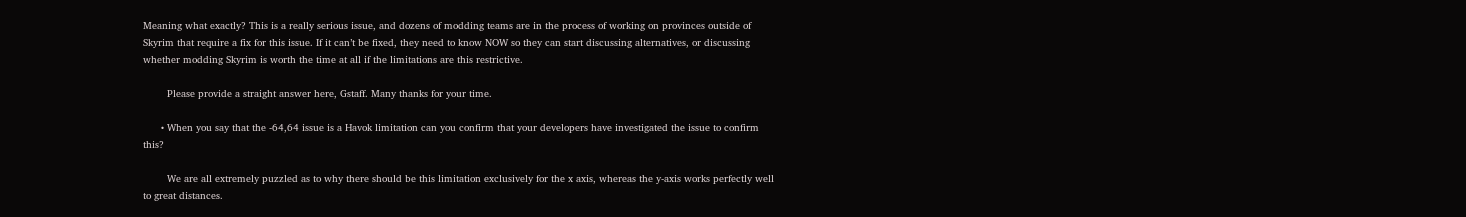Meaning what exactly? This is a really serious issue, and dozens of modding teams are in the process of working on provinces outside of Skyrim that require a fix for this issue. If it can’t be fixed, they need to know NOW so they can start discussing alternatives, or discussing whether modding Skyrim is worth the time at all if the limitations are this restrictive.

        Please provide a straight answer here, Gstaff. Many thanks for your time.

      • When you say that the -64,64 issue is a Havok limitation can you confirm that your developers have investigated the issue to confirm this?

        We are all extremely puzzled as to why there should be this limitation exclusively for the x axis, whereas the y-axis works perfectly well to great distances.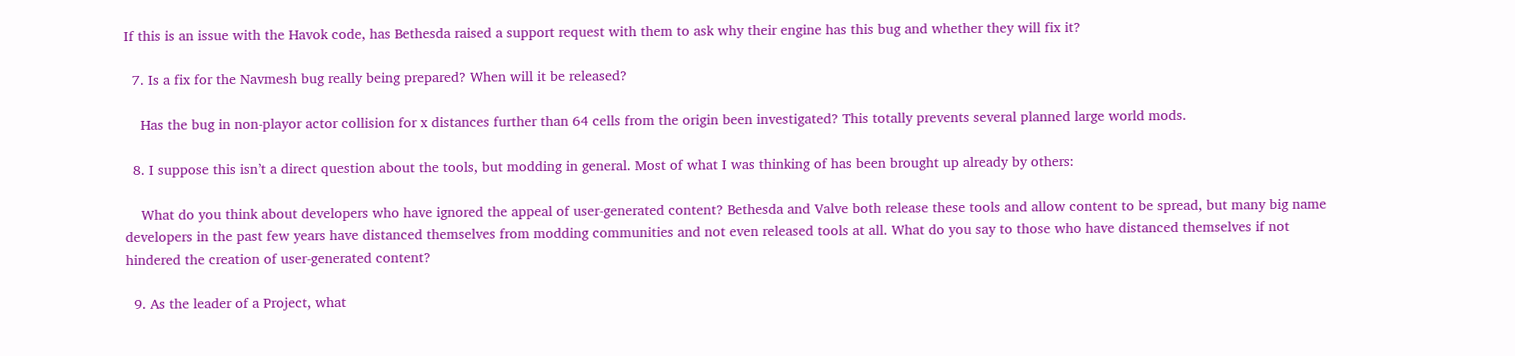If this is an issue with the Havok code, has Bethesda raised a support request with them to ask why their engine has this bug and whether they will fix it?

  7. Is a fix for the Navmesh bug really being prepared? When will it be released?

    Has the bug in non-playor actor collision for x distances further than 64 cells from the origin been investigated? This totally prevents several planned large world mods.

  8. I suppose this isn’t a direct question about the tools, but modding in general. Most of what I was thinking of has been brought up already by others:

    What do you think about developers who have ignored the appeal of user-generated content? Bethesda and Valve both release these tools and allow content to be spread, but many big name developers in the past few years have distanced themselves from modding communities and not even released tools at all. What do you say to those who have distanced themselves if not hindered the creation of user-generated content?

  9. As the leader of a Project, what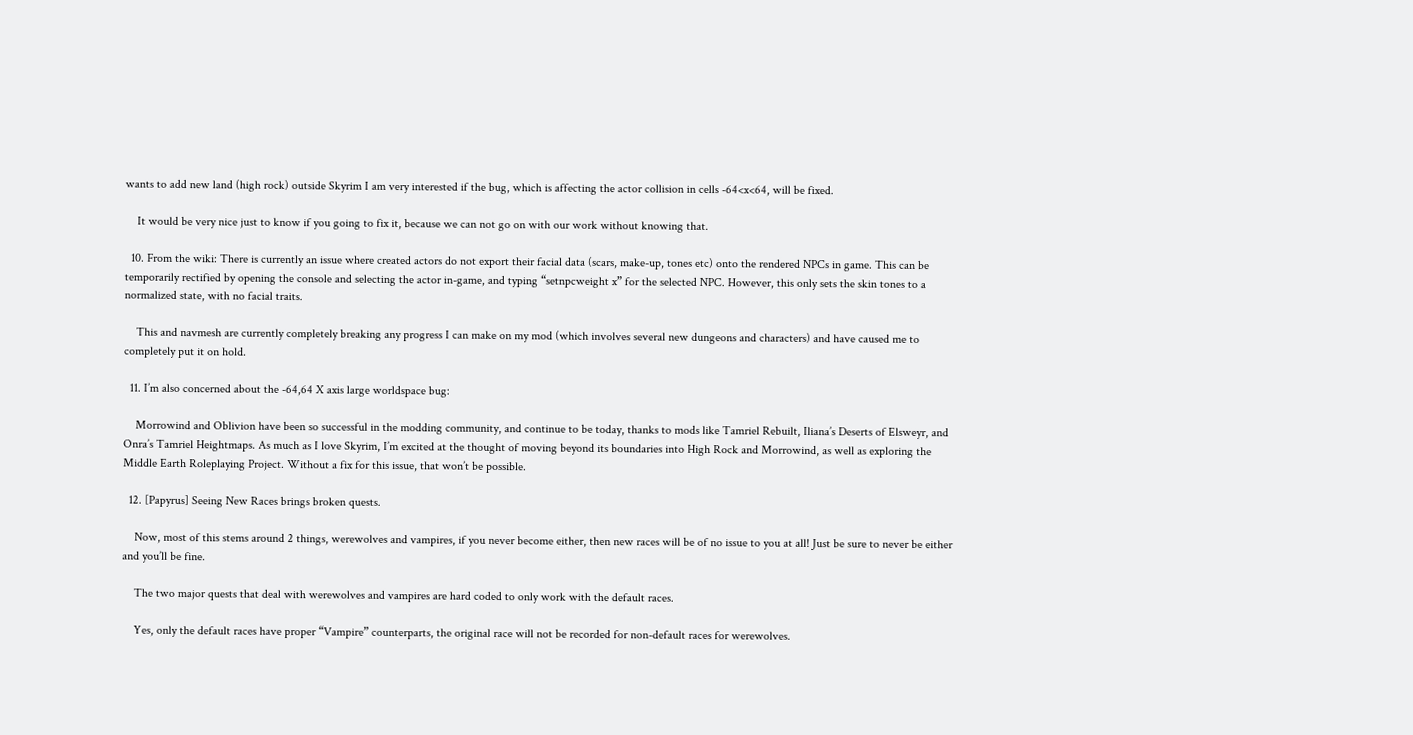wants to add new land (high rock) outside Skyrim I am very interested if the bug, which is affecting the actor collision in cells -64<x<64, will be fixed.

    It would be very nice just to know if you going to fix it, because we can not go on with our work without knowing that.

  10. From the wiki: There is currently an issue where created actors do not export their facial data (scars, make-up, tones etc) onto the rendered NPCs in game. This can be temporarily rectified by opening the console and selecting the actor in-game, and typing “setnpcweight x” for the selected NPC. However, this only sets the skin tones to a normalized state, with no facial traits.

    This and navmesh are currently completely breaking any progress I can make on my mod (which involves several new dungeons and characters) and have caused me to completely put it on hold.

  11. I’m also concerned about the -64,64 X axis large worldspace bug:

    Morrowind and Oblivion have been so successful in the modding community, and continue to be today, thanks to mods like Tamriel Rebuilt, Iliana’s Deserts of Elsweyr, and Onra’s Tamriel Heightmaps. As much as I love Skyrim, I’m excited at the thought of moving beyond its boundaries into High Rock and Morrowind, as well as exploring the Middle Earth Roleplaying Project. Without a fix for this issue, that won’t be possible.

  12. [Papyrus] Seeing New Races brings broken quests.

    Now, most of this stems around 2 things, werewolves and vampires, if you never become either, then new races will be of no issue to you at all! Just be sure to never be either and you’ll be fine.

    The two major quests that deal with werewolves and vampires are hard coded to only work with the default races.

    Yes, only the default races have proper “Vampire” counterparts, the original race will not be recorded for non-default races for werewolves.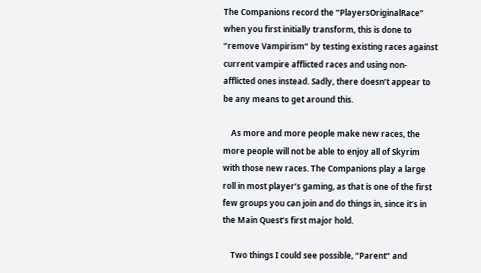The Companions record the “PlayersOriginalRace” when you first initially transform, this is done to “remove Vampirism” by testing existing races against current vampire afflicted races and using non-afflicted ones instead. Sadly, there doesn’t appear to be any means to get around this.

    As more and more people make new races, the more people will not be able to enjoy all of Skyrim with those new races. The Companions play a large roll in most player’s gaming, as that is one of the first few groups you can join and do things in, since it’s in the Main Quest’s first major hold.

    Two things I could see possible, “Parent” and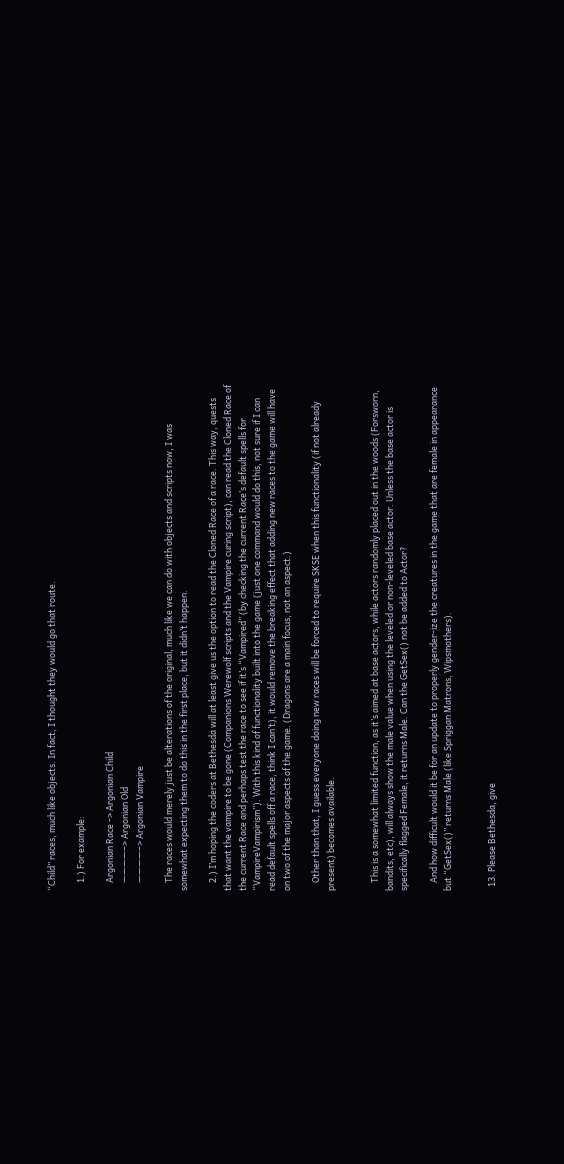“Child” races, much like objects. In fact, I thought they would go that route.

    1.) For example:

    Argonian Race -> Argonian Child
    ————–> Argonian Old
    ————–> Argonian Vampire

    The races would merely just be alterations of the original, much like we can do with objects and scripts now, I was somewhat expecting them to do this in the first place, but it didn’t happen.

    2.) I’m hoping the coders at Bethesda will at least give us the option to read the Cloned Race of a race. This way, quests that want the vampire to be gone (Companions Werewolf scripts and the Vampire curing script), can read the Cloned Race of the current Race and perhaps test the race to see if it’s “Vampired” (by checking the current Race’s default spells for “VampireVampirism”). With this kind of functionality built into the game (just one command would do this, not sure if I can read default spells off a race, think I can’t), it would remove the breaking effect that adding new races to the game will have on two of the major aspects of the game. (Dragons are a main focus, not an aspect.)

    Other than that, I guess everyone doing new races will be forced to require SKSE when this functionality (if not already present) becomes available.


    This is a somewhat limited function, as it’s aimed at base actors, while actors randomly placed out in the woods (Forsworn, bandits, etc), will always show the male value when using the leveled or non-leveled base actor. Unless the base actor is specifically flagged Female, it returns Male. Can the GetSex() not be added to Actor?

    And how difficult would it be for an update to properly gender-ize the creatures in the game that are female in appearance but “GetSex()” returns Male (like Spriggan Matrons, Wipsmothers).


  13. Please Bethesda, give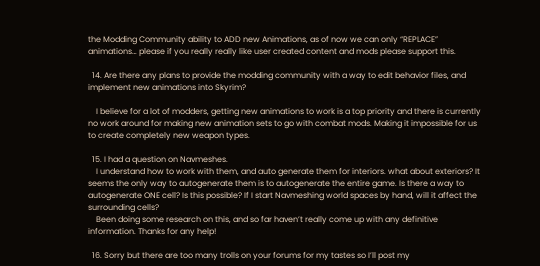the Modding Community ability to ADD new Animations, as of now we can only “REPLACE” animations… please if you really really like user created content and mods please support this.

  14. Are there any plans to provide the modding community with a way to edit behavior files, and implement new animations into Skyrim?

    I believe for a lot of modders, getting new animations to work is a top priority and there is currently no work around for making new animation sets to go with combat mods. Making it impossible for us to create completely new weapon types.

  15. I had a question on Navmeshes.
    I understand how to work with them, and auto generate them for interiors. what about exteriors? It seems the only way to autogenerate them is to autogenerate the entire game. Is there a way to autogenerate ONE cell? Is this possible? If I start Navmeshing world spaces by hand, will it affect the surrounding cells?
    Been doing some research on this, and so far haven’t really come up with any definitive information. Thanks for any help!

  16. Sorry but there are too many trolls on your forums for my tastes so I’ll post my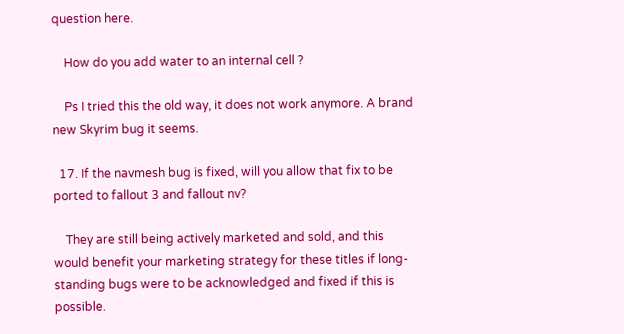question here.

    How do you add water to an internal cell ?

    Ps I tried this the old way, it does not work anymore. A brand new Skyrim bug it seems.

  17. If the navmesh bug is fixed, will you allow that fix to be ported to fallout 3 and fallout nv?

    They are still being actively marketed and sold, and this would benefit your marketing strategy for these titles if long-standing bugs were to be acknowledged and fixed if this is possible.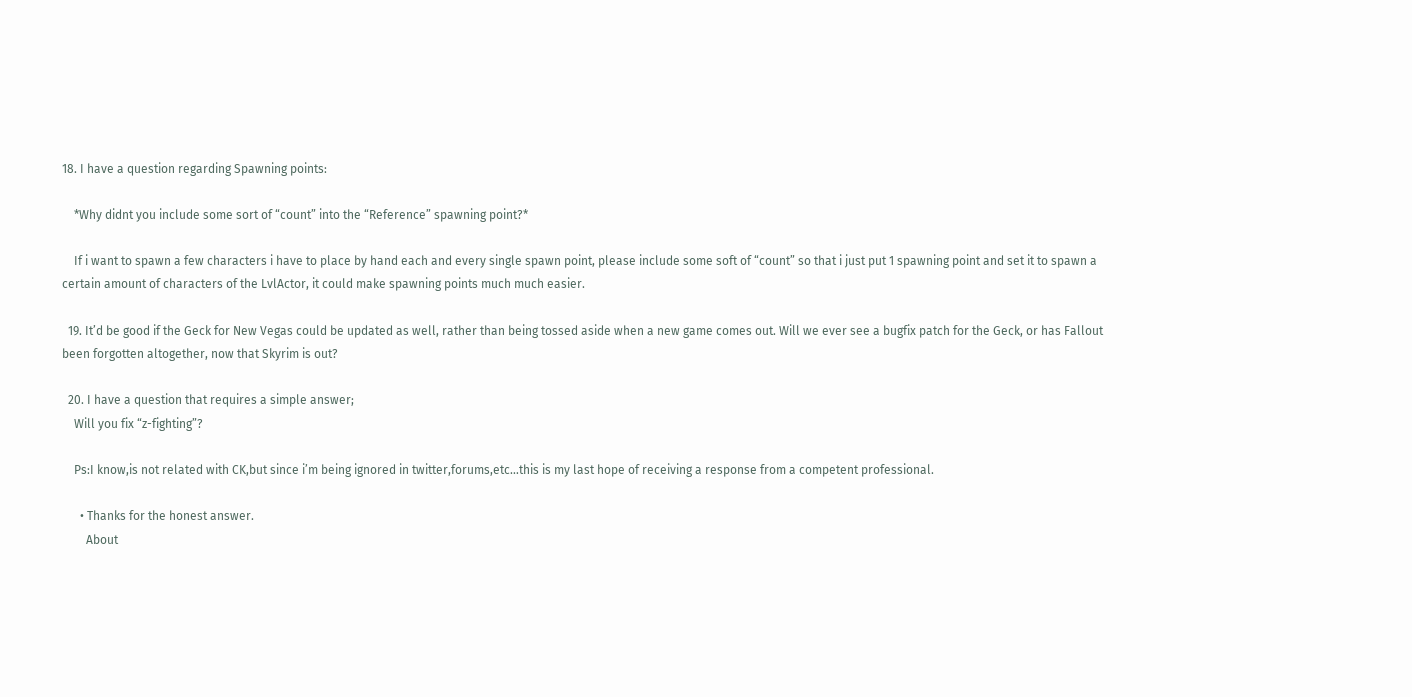18. I have a question regarding Spawning points:

    *Why didnt you include some sort of “count” into the “Reference” spawning point?*

    If i want to spawn a few characters i have to place by hand each and every single spawn point, please include some soft of “count” so that i just put 1 spawning point and set it to spawn a certain amount of characters of the LvlActor, it could make spawning points much much easier.

  19. It’d be good if the Geck for New Vegas could be updated as well, rather than being tossed aside when a new game comes out. Will we ever see a bugfix patch for the Geck, or has Fallout been forgotten altogether, now that Skyrim is out?

  20. I have a question that requires a simple answer;
    Will you fix “z-fighting”?

    Ps:I know,is not related with CK,but since i’m being ignored in twitter,forums,etc…this is my last hope of receiving a response from a competent professional.

      • Thanks for the honest answer.
        About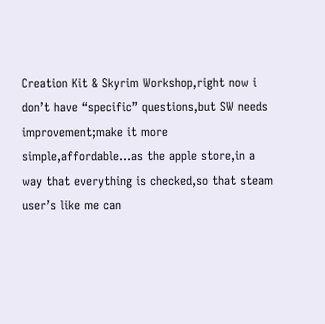Creation Kit & Skyrim Workshop,right now i don’t have “specific” questions,but SW needs improvement;make it more simple,affordable…as the apple store,in a way that everything is checked,so that steam user’s like me can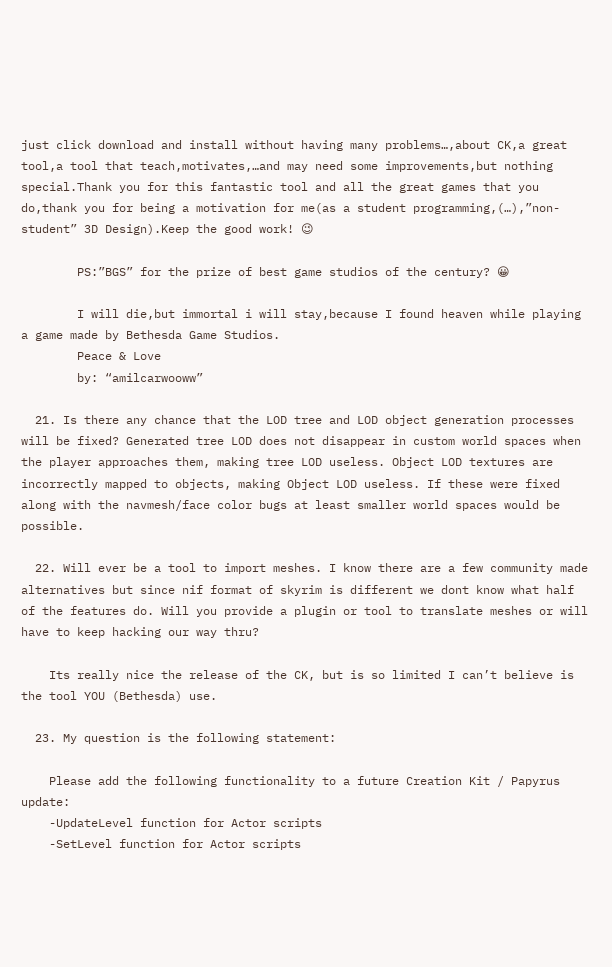just click download and install without having many problems…,about CK,a great tool,a tool that teach,motivates,…and may need some improvements,but nothing special.Thank you for this fantastic tool and all the great games that you do,thank you for being a motivation for me(as a student programming,(…),”non-student” 3D Design).Keep the good work! 😉

        PS:”BGS” for the prize of best game studios of the century? 😀

        I will die,but immortal i will stay,because I found heaven while playing a game made by Bethesda Game Studios.
        Peace & Love
        by: “amilcarwooww”

  21. Is there any chance that the LOD tree and LOD object generation processes will be fixed? Generated tree LOD does not disappear in custom world spaces when the player approaches them, making tree LOD useless. Object LOD textures are incorrectly mapped to objects, making Object LOD useless. If these were fixed along with the navmesh/face color bugs at least smaller world spaces would be possible.

  22. Will ever be a tool to import meshes. I know there are a few community made alternatives but since nif format of skyrim is different we dont know what half of the features do. Will you provide a plugin or tool to translate meshes or will have to keep hacking our way thru?

    Its really nice the release of the CK, but is so limited I can’t believe is the tool YOU (Bethesda) use.

  23. My question is the following statement:

    Please add the following functionality to a future Creation Kit / Papyrus update:
    -UpdateLevel function for Actor scripts
    -SetLevel function for Actor scripts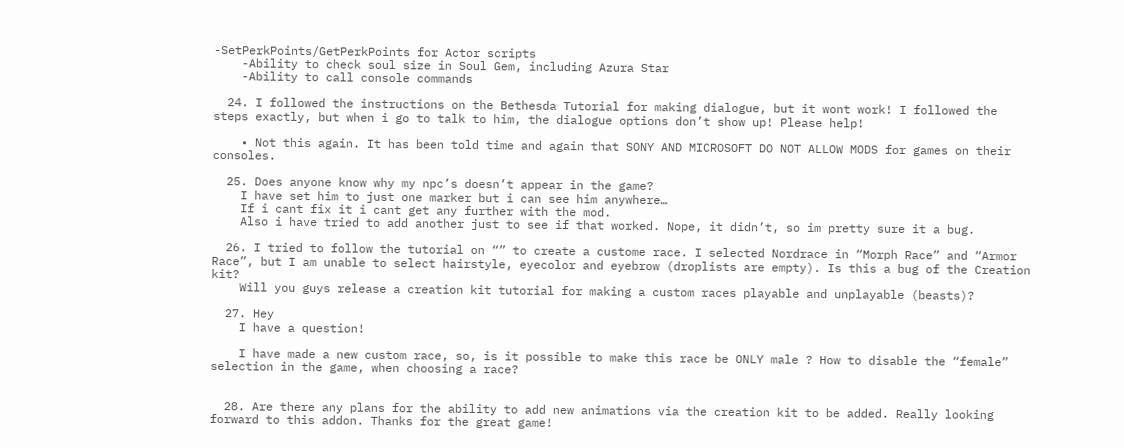-SetPerkPoints/GetPerkPoints for Actor scripts
    -Ability to check soul size in Soul Gem, including Azura Star
    -Ability to call console commands

  24. I followed the instructions on the Bethesda Tutorial for making dialogue, but it wont work! I followed the steps exactly, but when i go to talk to him, the dialogue options don’t show up! Please help!

    • Not this again. It has been told time and again that SONY AND MICROSOFT DO NOT ALLOW MODS for games on their consoles.

  25. Does anyone know why my npc’s doesn’t appear in the game?
    I have set him to just one marker but i can see him anywhere…
    If i cant fix it i cant get any further with the mod.
    Also i have tried to add another just to see if that worked. Nope, it didn’t, so im pretty sure it a bug.

  26. I tried to follow the tutorial on “” to create a custome race. I selected Nordrace in “Morph Race” and “Armor Race”, but I am unable to select hairstyle, eyecolor and eyebrow (droplists are empty). Is this a bug of the Creation kit?
    Will you guys release a creation kit tutorial for making a custom races playable and unplayable (beasts)?

  27. Hey
    I have a question!

    I have made a new custom race, so, is it possible to make this race be ONLY male ? How to disable the “female” selection in the game, when choosing a race?


  28. Are there any plans for the ability to add new animations via the creation kit to be added. Really looking forward to this addon. Thanks for the great game!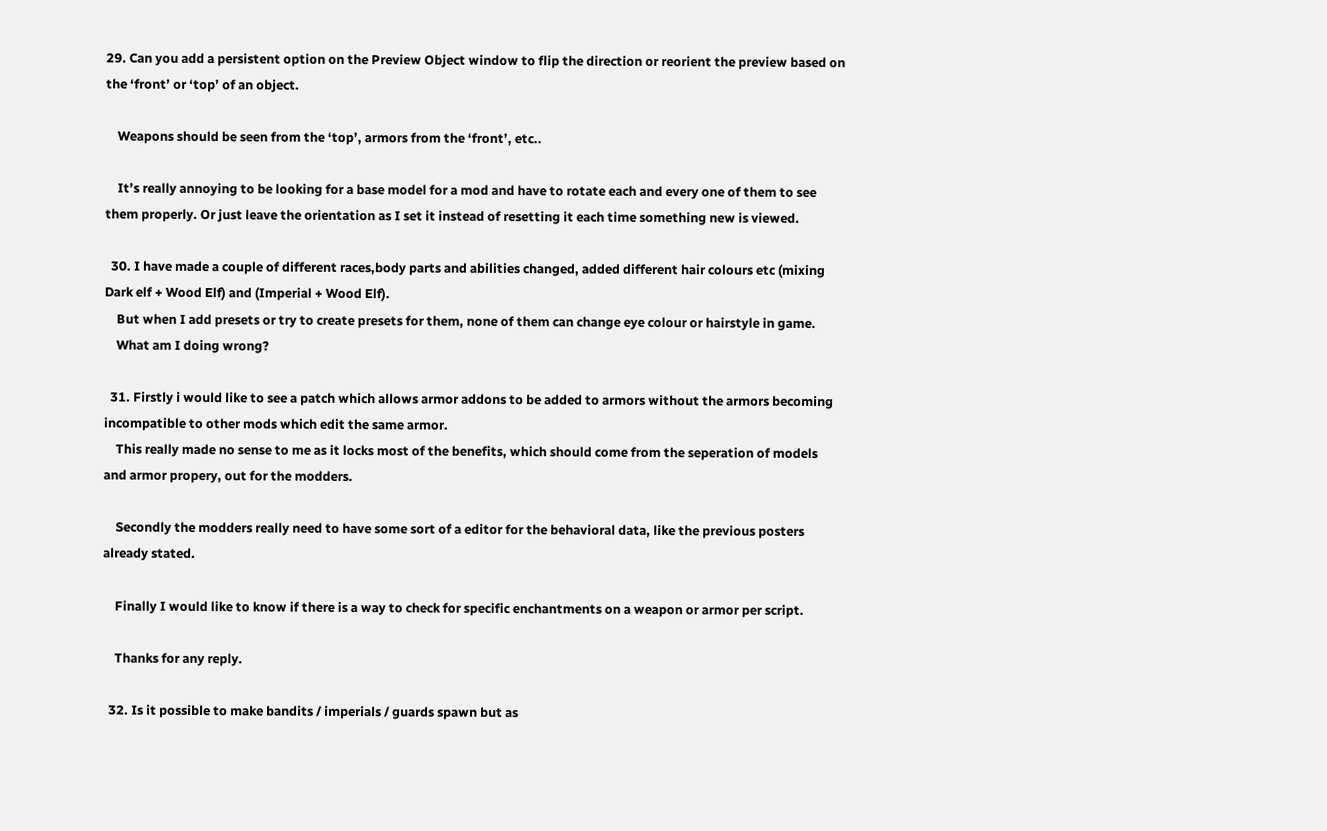29. Can you add a persistent option on the Preview Object window to flip the direction or reorient the preview based on the ‘front’ or ‘top’ of an object.

    Weapons should be seen from the ‘top’, armors from the ‘front’, etc..

    It’s really annoying to be looking for a base model for a mod and have to rotate each and every one of them to see them properly. Or just leave the orientation as I set it instead of resetting it each time something new is viewed.

  30. I have made a couple of different races,body parts and abilities changed, added different hair colours etc (mixing Dark elf + Wood Elf) and (Imperial + Wood Elf).
    But when I add presets or try to create presets for them, none of them can change eye colour or hairstyle in game.
    What am I doing wrong?

  31. Firstly i would like to see a patch which allows armor addons to be added to armors without the armors becoming incompatible to other mods which edit the same armor.
    This really made no sense to me as it locks most of the benefits, which should come from the seperation of models and armor propery, out for the modders.

    Secondly the modders really need to have some sort of a editor for the behavioral data, like the previous posters already stated.

    Finally I would like to know if there is a way to check for specific enchantments on a weapon or armor per script.

    Thanks for any reply.

  32. Is it possible to make bandits / imperials / guards spawn but as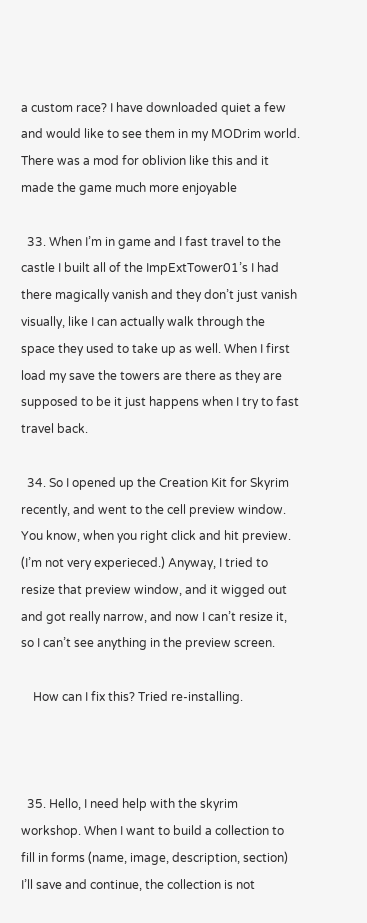a custom race? I have downloaded quiet a few and would like to see them in my MODrim world. There was a mod for oblivion like this and it made the game much more enjoyable

  33. When I’m in game and I fast travel to the castle I built all of the ImpExtTower01’s I had there magically vanish and they don’t just vanish visually, like I can actually walk through the space they used to take up as well. When I first load my save the towers are there as they are supposed to be it just happens when I try to fast travel back.

  34. So I opened up the Creation Kit for Skyrim recently, and went to the cell preview window. You know, when you right click and hit preview. (I’m not very experieced.) Anyway, I tried to resize that preview window, and it wigged out and got really narrow, and now I can’t resize it, so I can’t see anything in the preview screen.

    How can I fix this? Tried re-installing.



  35. Hello, I need help with the skyrim workshop. When I want to build a collection to fill in forms (name, image, description, section) I’ll save and continue, the collection is not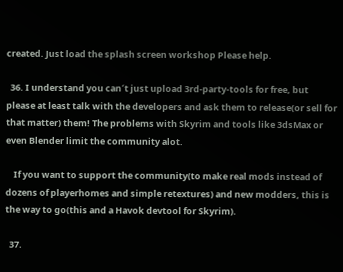created. Just load the splash screen workshop Please help.

  36. I understand you can´t just upload 3rd-party-tools for free, but please at least talk with the developers and ask them to release(or sell for that matter) them! The problems with Skyrim and tools like 3dsMax or even Blender limit the community alot.

    If you want to support the community(to make real mods instead of dozens of playerhomes and simple retextures) and new modders, this is the way to go(this and a Havok devtool for Skyrim).

  37.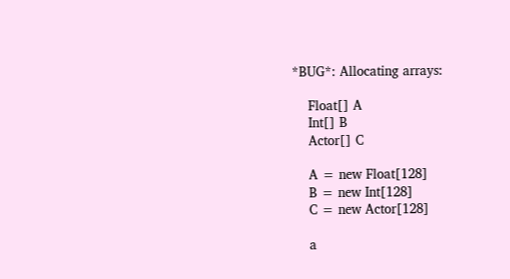*BUG*: Allocating arrays:

    Float[] A
    Int[] B
    Actor[] C

    A = new Float[128]
    B = new Int[128]
    C = new Actor[128]

    a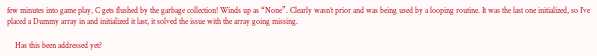few minutes into game play, C gets flushed by the garbage collection! Winds up as “None”. Clearly wasn’t prior and was being used by a looping routine. It was the last one initialized, so I’ve placed a Dummy array in and initialized it last, it solved the issue with the array going missing.

    Has this been addressed yet?